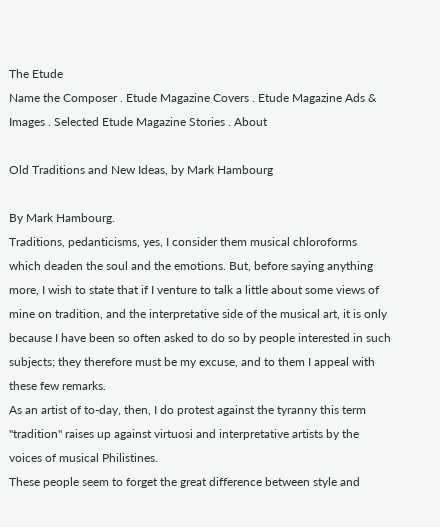The Etude
Name the Composer . Etude Magazine Covers . Etude Magazine Ads & Images . Selected Etude Magazine Stories . About

Old Traditions and New Ideas, by Mark Hambourg

By Mark Hambourg.
Traditions, pedanticisms, yes, I consider them musical chloroforms which deaden the soul and the emotions. But, before saying anything more, I wish to state that if I venture to talk a little about some views of mine on tradition, and the interpretative side of the musical art, it is only because I have been so often asked to do so by people interested in such subjects; they therefore must be my excuse, and to them I appeal with these few remarks.
As an artist of to-day, then, I do protest against the tyranny this term "tradition" raises up against virtuosi and interpretative artists by the voices of musical Philistines.
These people seem to forget the great difference between style and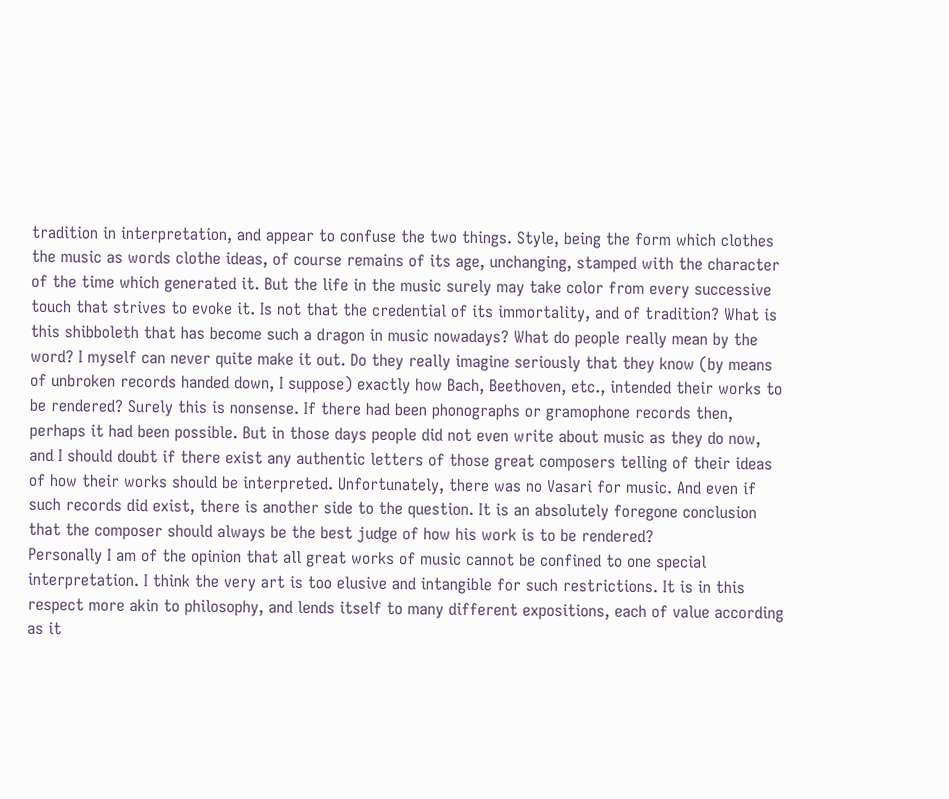tradition in interpretation, and appear to confuse the two things. Style, being the form which clothes the music as words clothe ideas, of course remains of its age, unchanging, stamped with the character of the time which generated it. But the life in the music surely may take color from every successive touch that strives to evoke it. Is not that the credential of its immortality, and of tradition? What is this shibboleth that has become such a dragon in music nowadays? What do people really mean by the word? I myself can never quite make it out. Do they really imagine seriously that they know (by means of unbroken records handed down, I suppose) exactly how Bach, Beethoven, etc., intended their works to be rendered? Surely this is nonsense. If there had been phonographs or gramophone records then, perhaps it had been possible. But in those days people did not even write about music as they do now, and I should doubt if there exist any authentic letters of those great composers telling of their ideas of how their works should be interpreted. Unfortunately, there was no Vasari for music. And even if such records did exist, there is another side to the question. It is an absolutely foregone conclusion that the composer should always be the best judge of how his work is to be rendered?
Personally I am of the opinion that all great works of music cannot be confined to one special interpretation. I think the very art is too elusive and intangible for such restrictions. It is in this respect more akin to philosophy, and lends itself to many different expositions, each of value according as it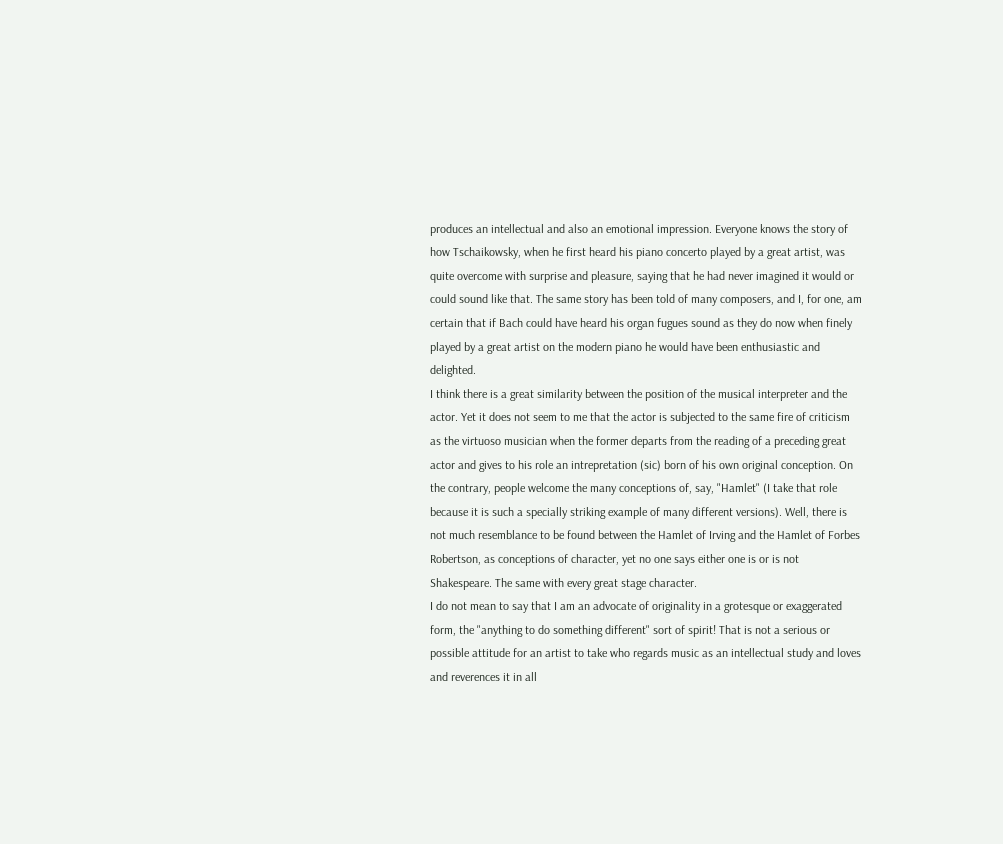produces an intellectual and also an emotional impression. Everyone knows the story of how Tschaikowsky, when he first heard his piano concerto played by a great artist, was quite overcome with surprise and pleasure, saying that he had never imagined it would or could sound like that. The same story has been told of many composers, and I, for one, am certain that if Bach could have heard his organ fugues sound as they do now when finely played by a great artist on the modern piano he would have been enthusiastic and delighted.
I think there is a great similarity between the position of the musical interpreter and the actor. Yet it does not seem to me that the actor is subjected to the same fire of criticism as the virtuoso musician when the former departs from the reading of a preceding great actor and gives to his role an intrepretation (sic) born of his own original conception. On the contrary, people welcome the many conceptions of, say, "Hamlet" (I take that role because it is such a specially striking example of many different versions). Well, there is not much resemblance to be found between the Hamlet of Irving and the Hamlet of Forbes Robertson, as conceptions of character, yet no one says either one is or is not Shakespeare. The same with every great stage character.
I do not mean to say that I am an advocate of originality in a grotesque or exaggerated form, the "anything to do something different" sort of spirit! That is not a serious or possible attitude for an artist to take who regards music as an intellectual study and loves and reverences it in all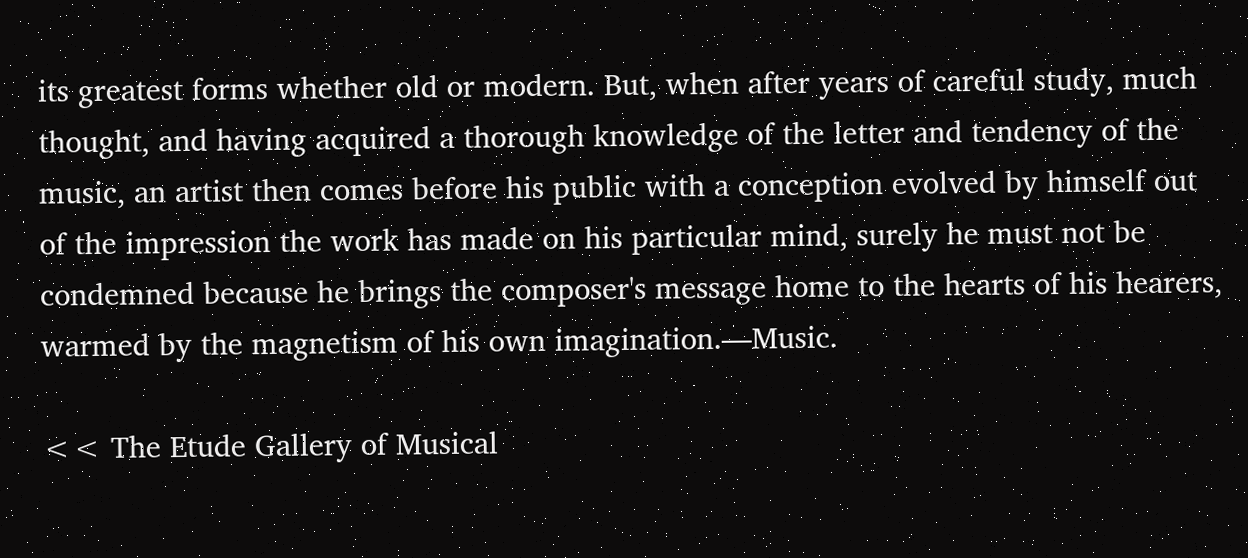its greatest forms whether old or modern. But, when after years of careful study, much thought, and having acquired a thorough knowledge of the letter and tendency of the music, an artist then comes before his public with a conception evolved by himself out of the impression the work has made on his particular mind, surely he must not be condemned because he brings the composer's message home to the hearts of his hearers, warmed by the magnetism of his own imagination.—Music.

<< The Etude Gallery of Musical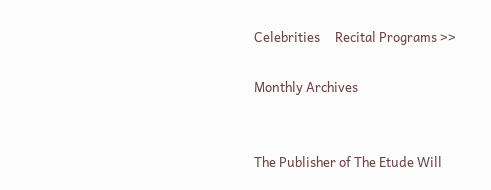Celebrities     Recital Programs >>

Monthly Archives


The Publisher of The Etude Will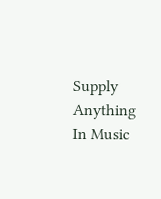Supply Anything In Music